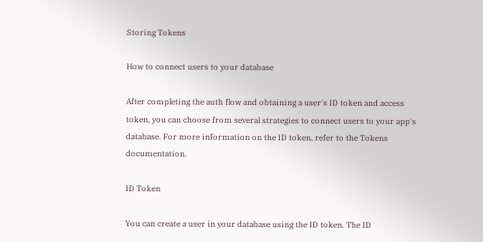Storing Tokens

How to connect users to your database

After completing the auth flow and obtaining a user's ID token and access token, you can choose from several strategies to connect users to your app's database. For more information on the ID token, refer to the Tokens documentation.

ID Token

You can create a user in your database using the ID token. The ID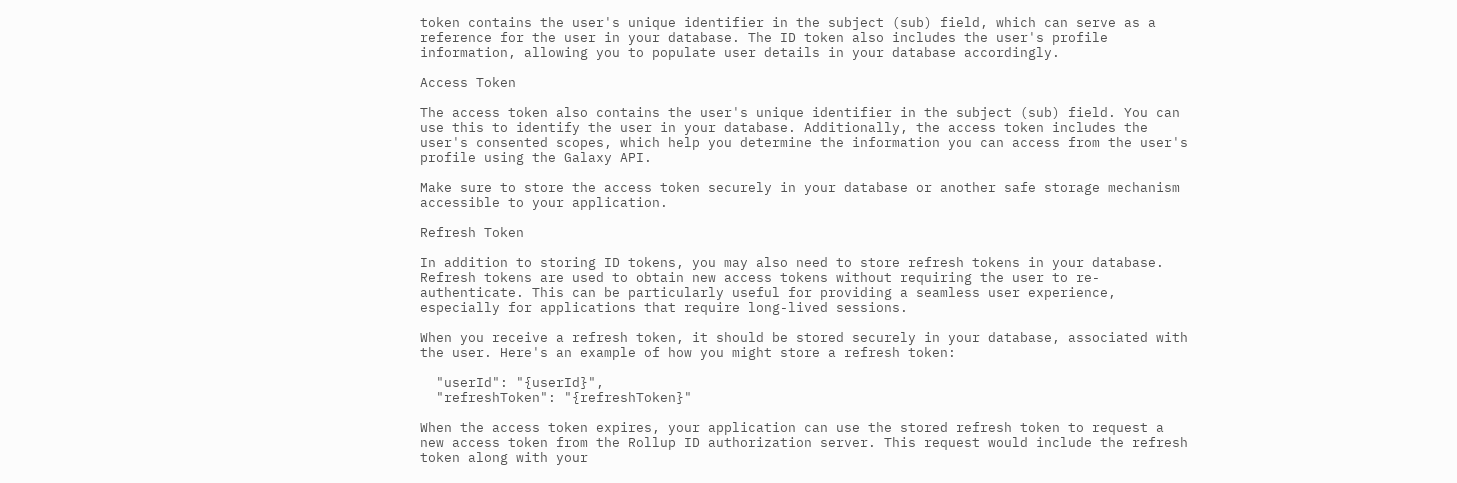token contains the user's unique identifier in the subject (sub) field, which can serve as a reference for the user in your database. The ID token also includes the user's profile information, allowing you to populate user details in your database accordingly.

Access Token

The access token also contains the user's unique identifier in the subject (sub) field. You can use this to identify the user in your database. Additionally, the access token includes the user's consented scopes, which help you determine the information you can access from the user's profile using the Galaxy API.

Make sure to store the access token securely in your database or another safe storage mechanism accessible to your application.

Refresh Token

In addition to storing ID tokens, you may also need to store refresh tokens in your database. Refresh tokens are used to obtain new access tokens without requiring the user to re-authenticate. This can be particularly useful for providing a seamless user experience, especially for applications that require long-lived sessions.

When you receive a refresh token, it should be stored securely in your database, associated with the user. Here's an example of how you might store a refresh token:

  "userId": "{userId}",
  "refreshToken": "{refreshToken}"

When the access token expires, your application can use the stored refresh token to request a new access token from the Rollup ID authorization server. This request would include the refresh token along with your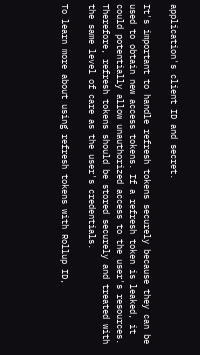application's client ID and secret.

It's important to handle refresh tokens securely because they can be used to obtain new access tokens. If a refresh token is leaked, it could potentially allow unauthorized access to the user's resources. Therefore, refresh tokens should be stored securely and treated with the same level of care as the user's credentials.

To learn more about using refresh tokens with Rollup ID,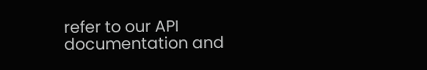refer to our API documentation and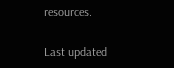resources.

Last updated